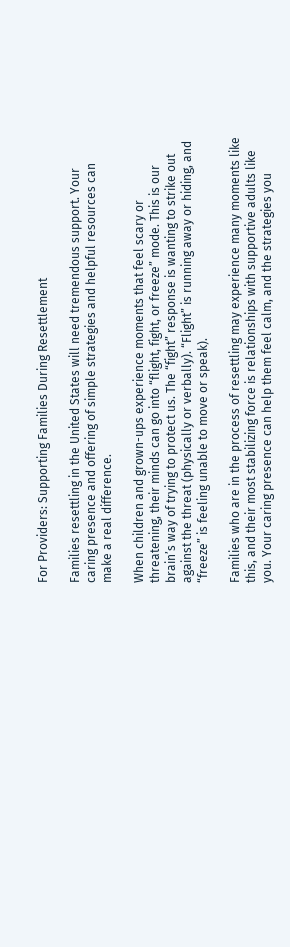For Providers: Supporting Families During Resettlement

Families resettling in the United States will need tremendous support. Your caring presence and offering of simple strategies and helpful resources can make a real difference.

When children and grown-ups experience moments that feel scary or threatening, their minds can go into “flight, fight, or freeze” mode. This is our brain’s way of trying to protect us. The “fight” response is wanting to strike out against the threat (physically or verbally). “Flight” is running away or hiding, and “freeze” is feeling unable to move or speak).

Families who are in the process of resettling may experience many moments like this, and their most stabilizing force is relationships with supportive adults like you. Your caring presence can help them feel calm, and the strategies you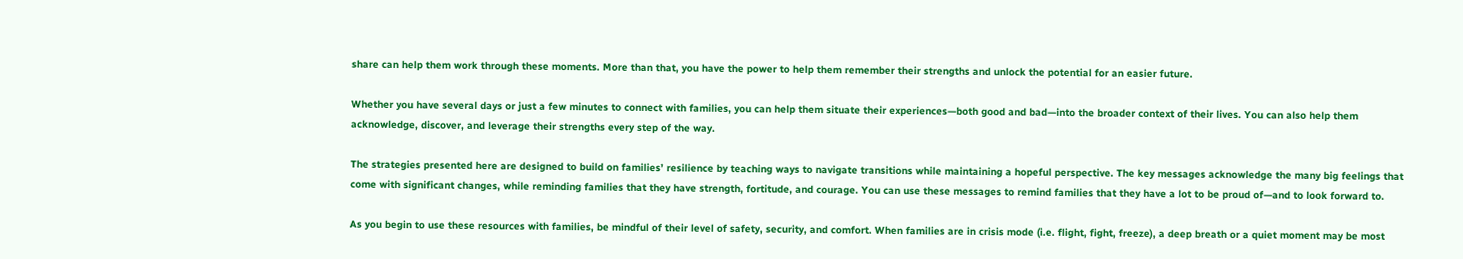share can help them work through these moments. More than that, you have the power to help them remember their strengths and unlock the potential for an easier future.

Whether you have several days or just a few minutes to connect with families, you can help them situate their experiences—both good and bad—into the broader context of their lives. You can also help them acknowledge, discover, and leverage their strengths every step of the way.

The strategies presented here are designed to build on families’ resilience by teaching ways to navigate transitions while maintaining a hopeful perspective. The key messages acknowledge the many big feelings that come with significant changes, while reminding families that they have strength, fortitude, and courage. You can use these messages to remind families that they have a lot to be proud of—and to look forward to.

As you begin to use these resources with families, be mindful of their level of safety, security, and comfort. When families are in crisis mode (i.e. flight, fight, freeze), a deep breath or a quiet moment may be most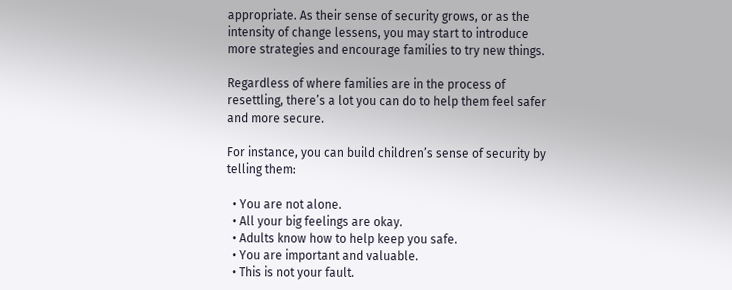appropriate. As their sense of security grows, or as the intensity of change lessens, you may start to introduce more strategies and encourage families to try new things.

Regardless of where families are in the process of resettling, there’s a lot you can do to help them feel safer and more secure.

For instance, you can build children’s sense of security by telling them:

  • You are not alone.
  • All your big feelings are okay.
  • Adults know how to help keep you safe.
  • You are important and valuable.
  • This is not your fault.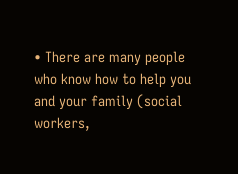• There are many people who know how to help you and your family (social workers,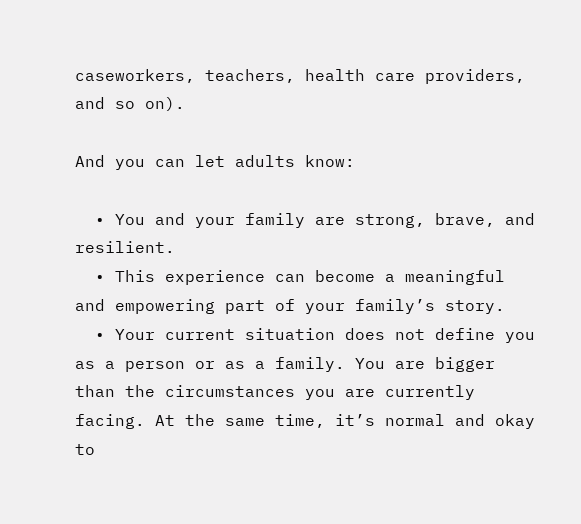caseworkers, teachers, health care providers, and so on).

And you can let adults know:

  • You and your family are strong, brave, and resilient.
  • This experience can become a meaningful and empowering part of your family’s story.
  • Your current situation does not define you as a person or as a family. You are bigger than the circumstances you are currently facing. At the same time, it’s normal and okay to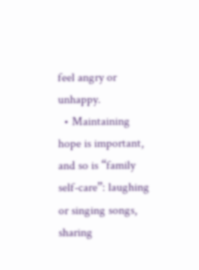feel angry or unhappy.
  • Maintaining hope is important, and so is “family self-care”: laughing or singing songs, sharing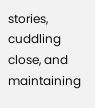stories, cuddling close, and maintaining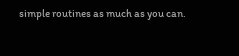simple routines as much as you can.